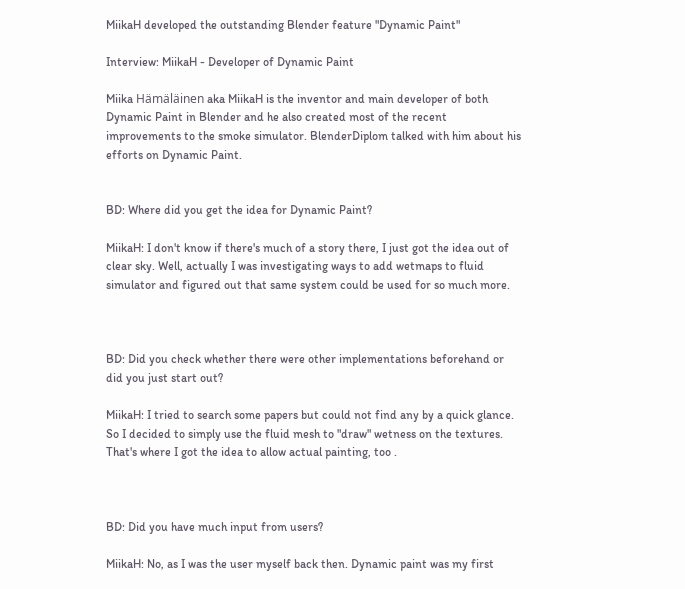MiikaH developed the outstanding Blender feature "Dynamic Paint"

Interview: MiikaH - Developer of Dynamic Paint

Miika Hämäläinen aka MiikaH is the inventor and main developer of both Dynamic Paint in Blender and he also created most of the recent improvements to the smoke simulator. BlenderDiplom talked with him about his efforts on Dynamic Paint.


BD: Where did you get the idea for Dynamic Paint?

MiikaH: I don't know if there's much of a story there, I just got the idea out of clear sky. Well, actually I was investigating ways to add wetmaps to fluid simulator and figured out that same system could be used for so much more.



BD: Did you check whether there were other implementations beforehand or did you just start out?

MiikaH: I tried to search some papers but could not find any by a quick glance. So I decided to simply use the fluid mesh to "draw" wetness on the textures. That's where I got the idea to allow actual painting, too .



BD: Did you have much input from users?

MiikaH: No, as I was the user myself back then. Dynamic paint was my first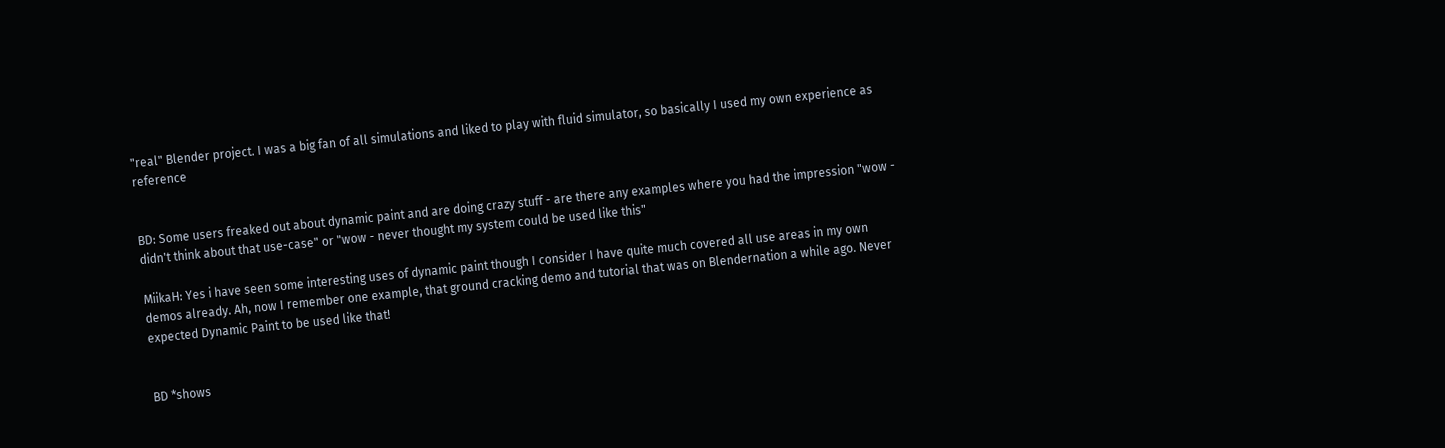"real" Blender project. I was a big fan of all simulations and liked to play with fluid simulator, so basically I used my own experience as reference


BD: Some users freaked out about dynamic paint and are doing crazy stuff - are there any examples where you had the impression "wow - didn't think about that use-case" or "wow - never thought my system could be used like this"

MiikaH: Yes i have seen some interesting uses of dynamic paint though I consider I have quite much covered all use areas in my own demos already. Ah, now I remember one example, that ground cracking demo and tutorial that was on Blendernation a while ago. Never expected Dynamic Paint to be used like that!


BD *shows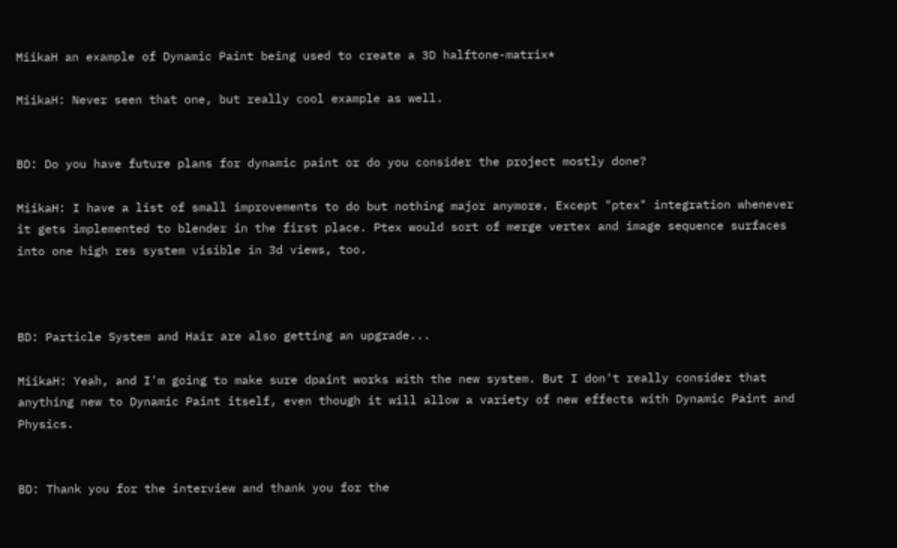MiikaH an example of Dynamic Paint being used to create a 3D halftone-matrix*

MiikaH: Never seen that one, but really cool example as well.


BD: Do you have future plans for dynamic paint or do you consider the project mostly done?

MiikaH: I have a list of small improvements to do but nothing major anymore. Except "ptex" integration whenever it gets implemented to blender in the first place. Ptex would sort of merge vertex and image sequence surfaces into one high res system visible in 3d views, too.



BD: Particle System and Hair are also getting an upgrade...

MiikaH: Yeah, and I'm going to make sure dpaint works with the new system. But I don't really consider that anything new to Dynamic Paint itself, even though it will allow a variety of new effects with Dynamic Paint and Physics.


BD: Thank you for the interview and thank you for the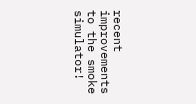recent improvements to the smoke simulator!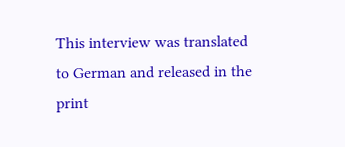This interview was translated to German and released in the print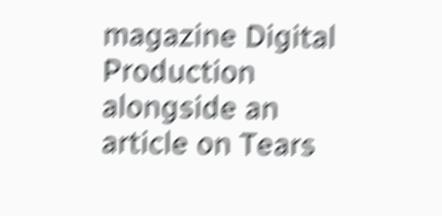magazine Digital Production alongside an article on Tears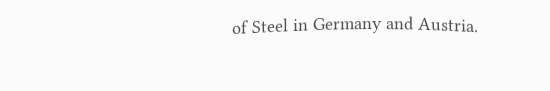of Steel in Germany and Austria.